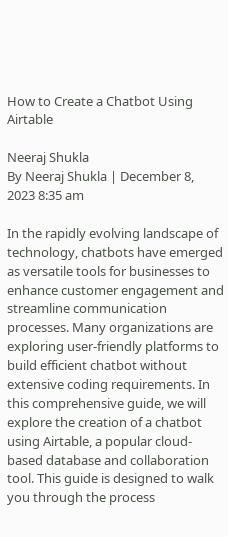How to Create a Chatbot Using Airtable

Neeraj Shukla
By Neeraj Shukla | December 8, 2023 8:35 am

In the rapidly evolving landscape of technology, chatbots have emerged as versatile tools for businesses to enhance customer engagement and streamline communication processes. Many organizations are exploring user-friendly platforms to build efficient chatbot without extensive coding requirements. In this comprehensive guide, we will explore the creation of a chatbot using Airtable, a popular cloud-based database and collaboration tool. This guide is designed to walk you through the process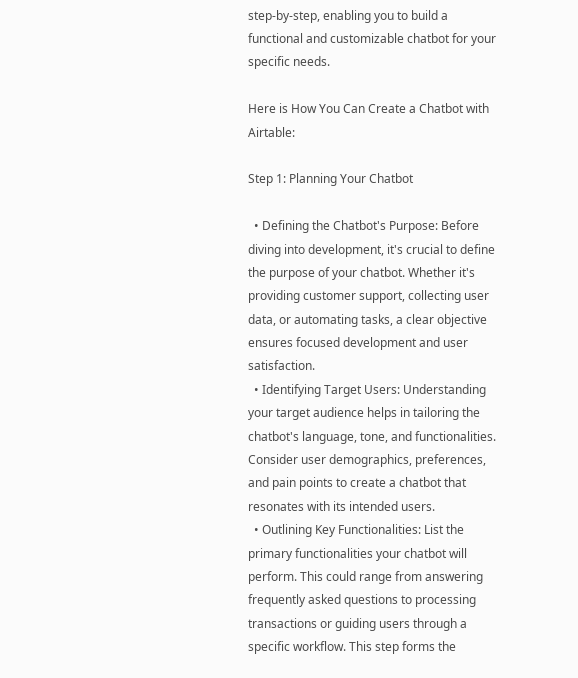step-by-step, enabling you to build a functional and customizable chatbot for your specific needs.

Here is How You Can Create a Chatbot with Airtable:

Step 1: Planning Your Chatbot

  • Defining the Chatbot's Purpose: Before diving into development, it's crucial to define the purpose of your chatbot. Whether it's providing customer support, collecting user data, or automating tasks, a clear objective ensures focused development and user satisfaction.
  • Identifying Target Users: Understanding your target audience helps in tailoring the chatbot's language, tone, and functionalities. Consider user demographics, preferences, and pain points to create a chatbot that resonates with its intended users.
  • Outlining Key Functionalities: List the primary functionalities your chatbot will perform. This could range from answering frequently asked questions to processing transactions or guiding users through a specific workflow. This step forms the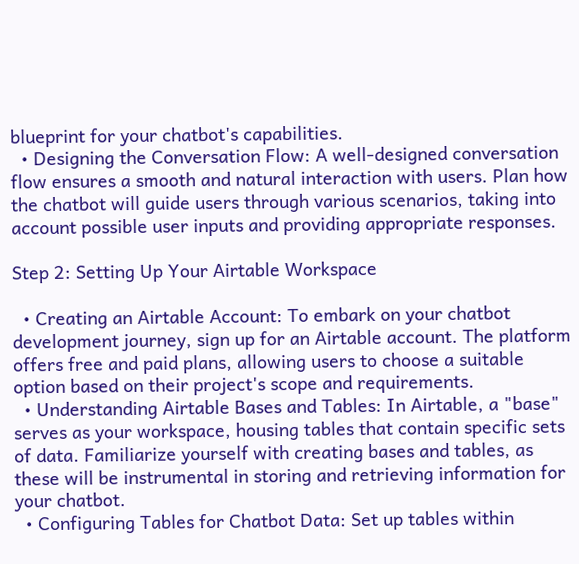blueprint for your chatbot's capabilities.
  • Designing the Conversation Flow: A well-designed conversation flow ensures a smooth and natural interaction with users. Plan how the chatbot will guide users through various scenarios, taking into account possible user inputs and providing appropriate responses.

Step 2: Setting Up Your Airtable Workspace

  • Creating an Airtable Account: To embark on your chatbot development journey, sign up for an Airtable account. The platform offers free and paid plans, allowing users to choose a suitable option based on their project's scope and requirements.
  • Understanding Airtable Bases and Tables: In Airtable, a "base" serves as your workspace, housing tables that contain specific sets of data. Familiarize yourself with creating bases and tables, as these will be instrumental in storing and retrieving information for your chatbot.
  • Configuring Tables for Chatbot Data: Set up tables within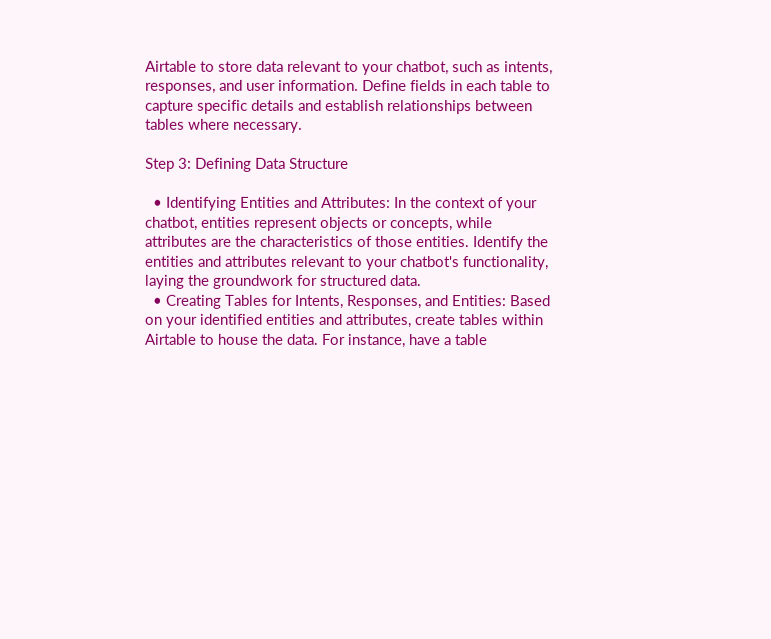Airtable to store data relevant to your chatbot, such as intents, responses, and user information. Define fields in each table to capture specific details and establish relationships between tables where necessary.

Step 3: Defining Data Structure

  • Identifying Entities and Attributes: In the context of your chatbot, entities represent objects or concepts, while attributes are the characteristics of those entities. Identify the entities and attributes relevant to your chatbot's functionality, laying the groundwork for structured data.
  • Creating Tables for Intents, Responses, and Entities: Based on your identified entities and attributes, create tables within Airtable to house the data. For instance, have a table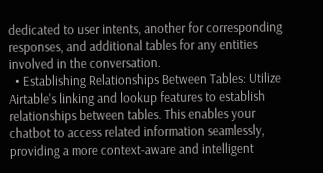dedicated to user intents, another for corresponding responses, and additional tables for any entities involved in the conversation.
  • Establishing Relationships Between Tables: Utilize Airtable's linking and lookup features to establish relationships between tables. This enables your chatbot to access related information seamlessly, providing a more context-aware and intelligent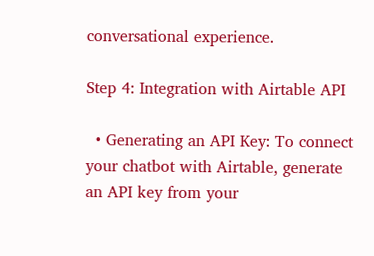conversational experience.

Step 4: Integration with Airtable API

  • Generating an API Key: To connect your chatbot with Airtable, generate an API key from your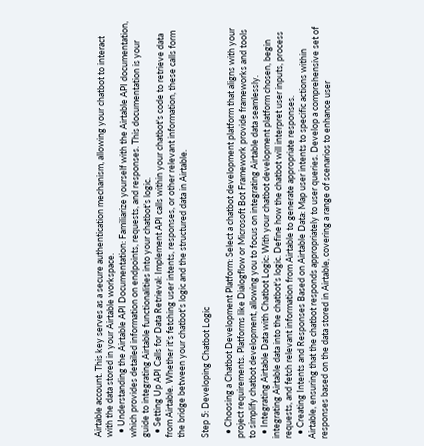Airtable account. This key serves as a secure authentication mechanism, allowing your chatbot to interact with the data stored in your Airtable workspace.
  • Understanding the Airtable API Documentation: Familiarize yourself with the Airtable API documentation, which provides detailed information on endpoints, requests, and responses. This documentation is your guide to integrating Airtable functionalities into your chatbot's logic.
  • Setting Up API Calls for Data Retrieval: Implement API calls within your chatbot's code to retrieve data from Airtable. Whether it's fetching user intents, responses, or other relevant information, these calls form the bridge between your chatbot's logic and the structured data in Airtable.

Step 5: Developing Chatbot Logic

  • Choosing a Chatbot Development Platform: Select a chatbot development platform that aligns with your project requirements. Platforms like Dialogflow or Microsoft Bot Framework provide frameworks and tools to simplify chatbot development, allowing you to focus on integrating Airtable data seamlessly.
  • Integrating Airtable Data with Chatbot Logic: With your chatbot development platform chosen, begin integrating Airtable data into the chatbot's logic. Define how the chatbot will interpret user inputs, process requests, and fetch relevant information from Airtable to generate appropriate responses.
  • Creating Intents and Responses Based on Airtable Data: Map user intents to specific actions within Airtable, ensuring that the chatbot responds appropriately to user queries. Develop a comprehensive set of responses based on the data stored in Airtable, covering a range of scenarios to enhance user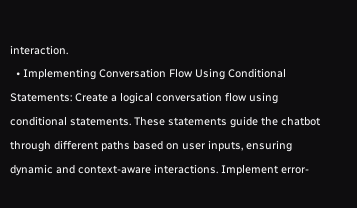interaction.
  • Implementing Conversation Flow Using Conditional Statements: Create a logical conversation flow using conditional statements. These statements guide the chatbot through different paths based on user inputs, ensuring dynamic and context-aware interactions. Implement error-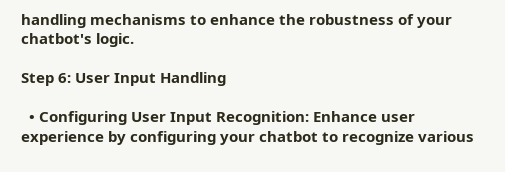handling mechanisms to enhance the robustness of your chatbot's logic.

Step 6: User Input Handling

  • Configuring User Input Recognition: Enhance user experience by configuring your chatbot to recognize various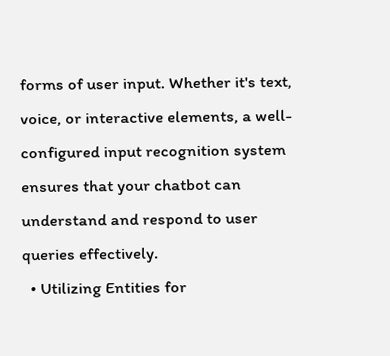forms of user input. Whether it's text, voice, or interactive elements, a well-configured input recognition system ensures that your chatbot can understand and respond to user queries effectively.
  • Utilizing Entities for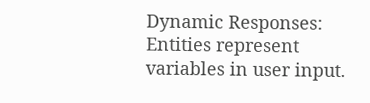Dynamic Responses: Entities represent variables in user input.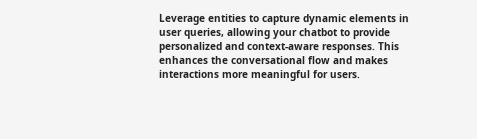Leverage entities to capture dynamic elements in user queries, allowing your chatbot to provide personalized and context-aware responses. This enhances the conversational flow and makes interactions more meaningful for users.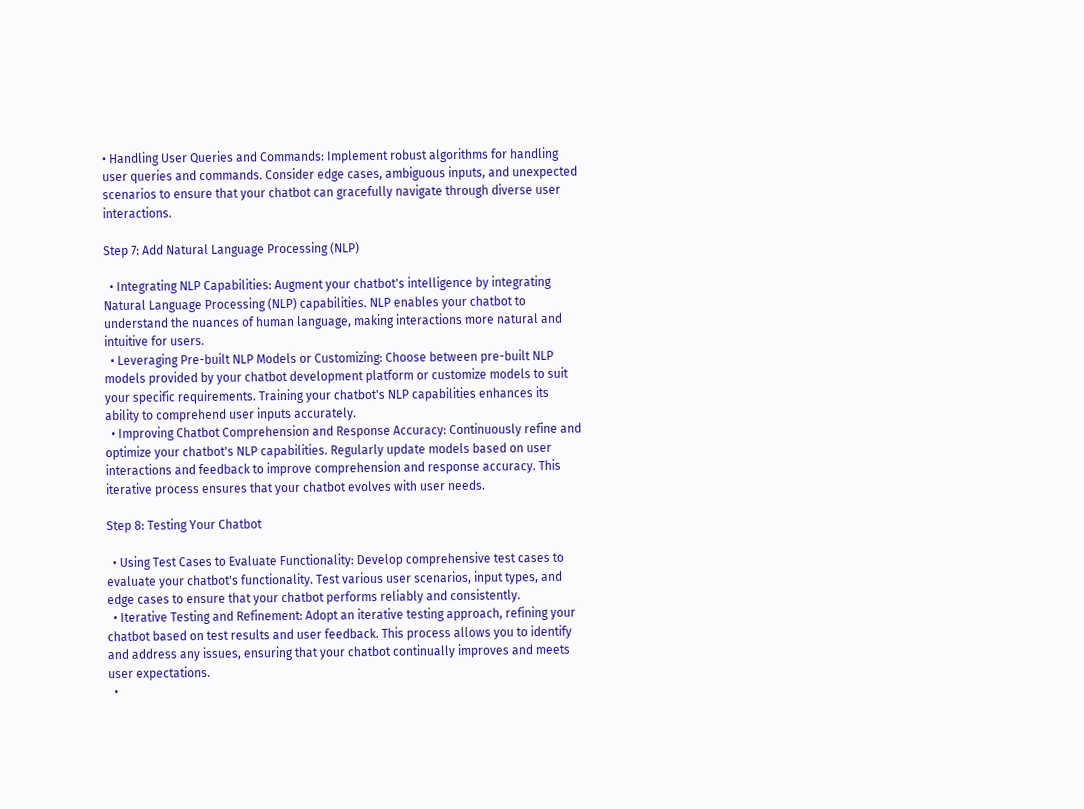• Handling User Queries and Commands: Implement robust algorithms for handling user queries and commands. Consider edge cases, ambiguous inputs, and unexpected scenarios to ensure that your chatbot can gracefully navigate through diverse user interactions.

Step 7: Add Natural Language Processing (NLP)

  • Integrating NLP Capabilities: Augment your chatbot's intelligence by integrating Natural Language Processing (NLP) capabilities. NLP enables your chatbot to understand the nuances of human language, making interactions more natural and intuitive for users.
  • Leveraging Pre-built NLP Models or Customizing: Choose between pre-built NLP models provided by your chatbot development platform or customize models to suit your specific requirements. Training your chatbot's NLP capabilities enhances its ability to comprehend user inputs accurately.
  • Improving Chatbot Comprehension and Response Accuracy: Continuously refine and optimize your chatbot's NLP capabilities. Regularly update models based on user interactions and feedback to improve comprehension and response accuracy. This iterative process ensures that your chatbot evolves with user needs.

Step 8: Testing Your Chatbot

  • Using Test Cases to Evaluate Functionality: Develop comprehensive test cases to evaluate your chatbot's functionality. Test various user scenarios, input types, and edge cases to ensure that your chatbot performs reliably and consistently.
  • Iterative Testing and Refinement: Adopt an iterative testing approach, refining your chatbot based on test results and user feedback. This process allows you to identify and address any issues, ensuring that your chatbot continually improves and meets user expectations.
  •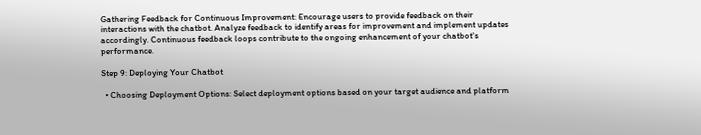Gathering Feedback for Continuous Improvement: Encourage users to provide feedback on their interactions with the chatbot. Analyze feedback to identify areas for improvement and implement updates accordingly. Continuous feedback loops contribute to the ongoing enhancement of your chatbot's performance.

Step 9: Deploying Your Chatbot

  • Choosing Deployment Options: Select deployment options based on your target audience and platform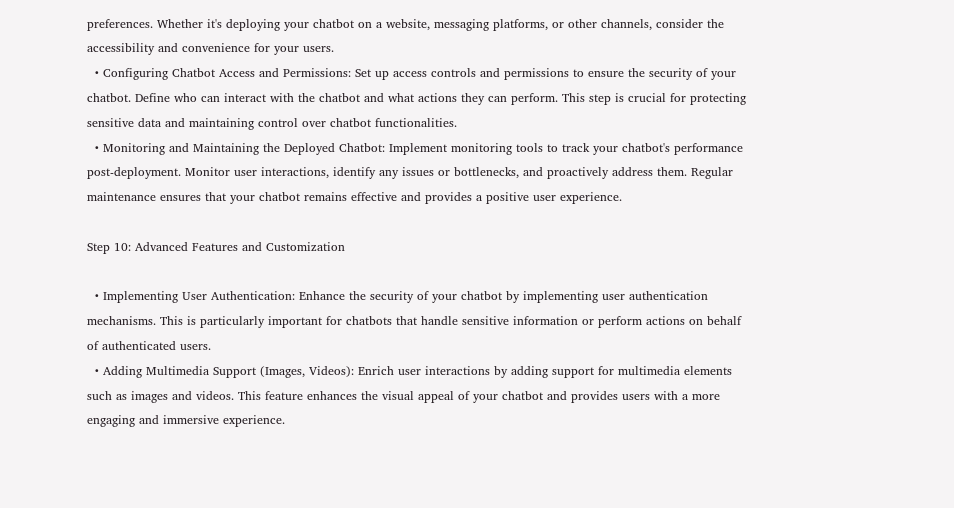preferences. Whether it's deploying your chatbot on a website, messaging platforms, or other channels, consider the accessibility and convenience for your users.
  • Configuring Chatbot Access and Permissions: Set up access controls and permissions to ensure the security of your chatbot. Define who can interact with the chatbot and what actions they can perform. This step is crucial for protecting sensitive data and maintaining control over chatbot functionalities.
  • Monitoring and Maintaining the Deployed Chatbot: Implement monitoring tools to track your chatbot's performance post-deployment. Monitor user interactions, identify any issues or bottlenecks, and proactively address them. Regular maintenance ensures that your chatbot remains effective and provides a positive user experience.

Step 10: Advanced Features and Customization

  • Implementing User Authentication: Enhance the security of your chatbot by implementing user authentication mechanisms. This is particularly important for chatbots that handle sensitive information or perform actions on behalf of authenticated users.
  • Adding Multimedia Support (Images, Videos): Enrich user interactions by adding support for multimedia elements such as images and videos. This feature enhances the visual appeal of your chatbot and provides users with a more engaging and immersive experience.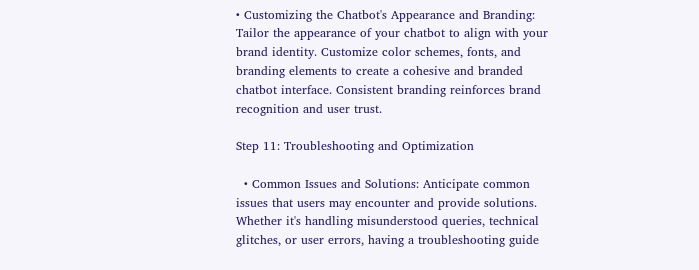• Customizing the Chatbot's Appearance and Branding: Tailor the appearance of your chatbot to align with your brand identity. Customize color schemes, fonts, and branding elements to create a cohesive and branded chatbot interface. Consistent branding reinforces brand recognition and user trust.

Step 11: Troubleshooting and Optimization

  • Common Issues and Solutions: Anticipate common issues that users may encounter and provide solutions. Whether it's handling misunderstood queries, technical glitches, or user errors, having a troubleshooting guide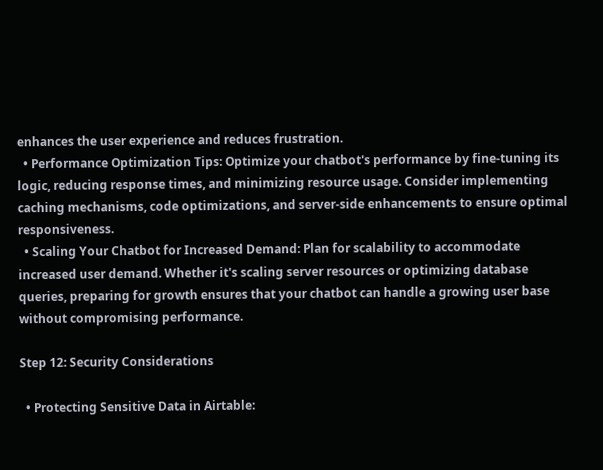enhances the user experience and reduces frustration.
  • Performance Optimization Tips: Optimize your chatbot's performance by fine-tuning its logic, reducing response times, and minimizing resource usage. Consider implementing caching mechanisms, code optimizations, and server-side enhancements to ensure optimal responsiveness.
  • Scaling Your Chatbot for Increased Demand: Plan for scalability to accommodate increased user demand. Whether it's scaling server resources or optimizing database queries, preparing for growth ensures that your chatbot can handle a growing user base without compromising performance.

Step 12: Security Considerations

  • Protecting Sensitive Data in Airtable: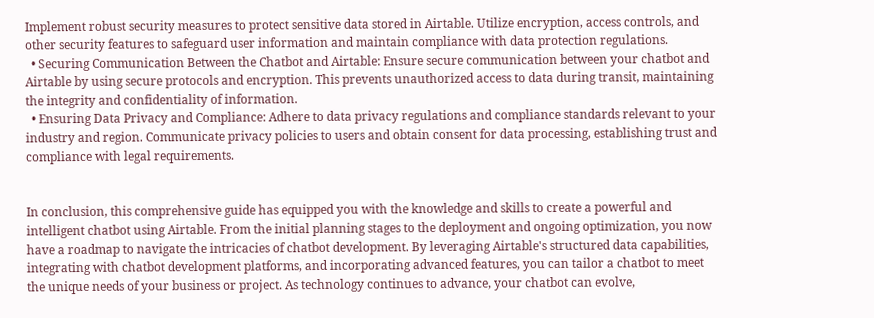Implement robust security measures to protect sensitive data stored in Airtable. Utilize encryption, access controls, and other security features to safeguard user information and maintain compliance with data protection regulations.
  • Securing Communication Between the Chatbot and Airtable: Ensure secure communication between your chatbot and Airtable by using secure protocols and encryption. This prevents unauthorized access to data during transit, maintaining the integrity and confidentiality of information.
  • Ensuring Data Privacy and Compliance: Adhere to data privacy regulations and compliance standards relevant to your industry and region. Communicate privacy policies to users and obtain consent for data processing, establishing trust and compliance with legal requirements.


In conclusion, this comprehensive guide has equipped you with the knowledge and skills to create a powerful and intelligent chatbot using Airtable. From the initial planning stages to the deployment and ongoing optimization, you now have a roadmap to navigate the intricacies of chatbot development. By leveraging Airtable's structured data capabilities, integrating with chatbot development platforms, and incorporating advanced features, you can tailor a chatbot to meet the unique needs of your business or project. As technology continues to advance, your chatbot can evolve,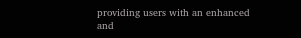providing users with an enhanced and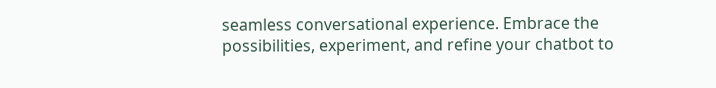seamless conversational experience. Embrace the possibilities, experiment, and refine your chatbot to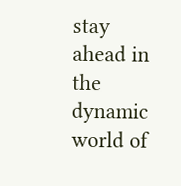stay ahead in the dynamic world of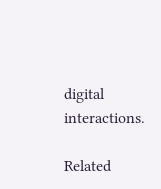digital interactions.

Related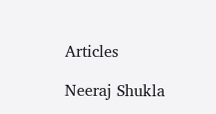Articles

Neeraj Shukla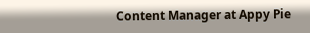Content Manager at Appy Pie